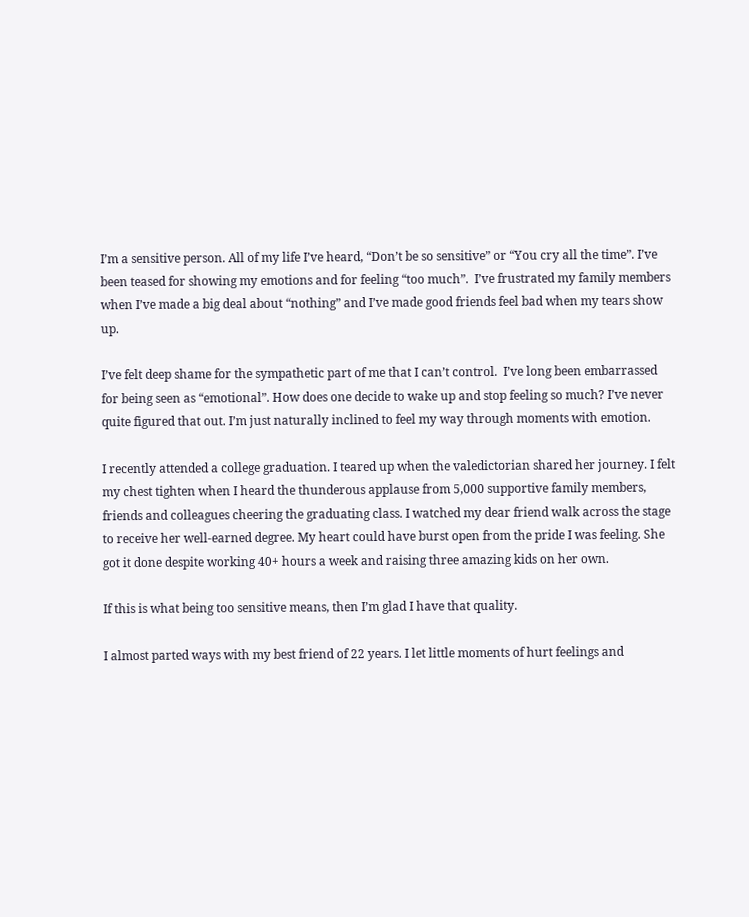I’m a sensitive person. All of my life I’ve heard, “Don’t be so sensitive” or “You cry all the time”. I’ve been teased for showing my emotions and for feeling “too much”.  I’ve frustrated my family members when I’ve made a big deal about “nothing” and I’ve made good friends feel bad when my tears show up.

I’ve felt deep shame for the sympathetic part of me that I can’t control.  I’ve long been embarrassed for being seen as “emotional”. How does one decide to wake up and stop feeling so much? I’ve never quite figured that out. I’m just naturally inclined to feel my way through moments with emotion.

I recently attended a college graduation. I teared up when the valedictorian shared her journey. I felt my chest tighten when I heard the thunderous applause from 5,000 supportive family members, friends and colleagues cheering the graduating class. I watched my dear friend walk across the stage to receive her well-earned degree. My heart could have burst open from the pride I was feeling. She got it done despite working 40+ hours a week and raising three amazing kids on her own.

If this is what being too sensitive means, then I’m glad I have that quality.

I almost parted ways with my best friend of 22 years. I let little moments of hurt feelings and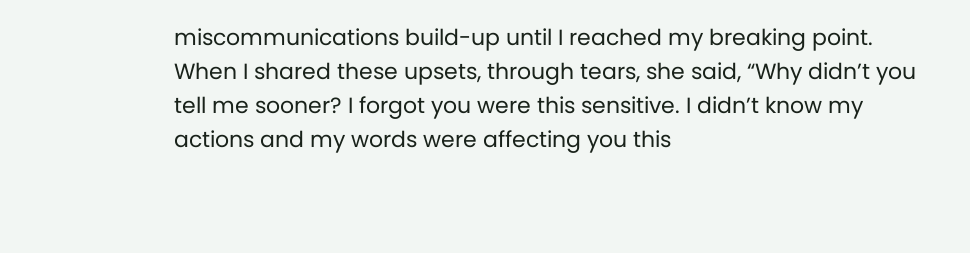miscommunications build-up until I reached my breaking point.  When I shared these upsets, through tears, she said, “Why didn’t you tell me sooner? I forgot you were this sensitive. I didn’t know my actions and my words were affecting you this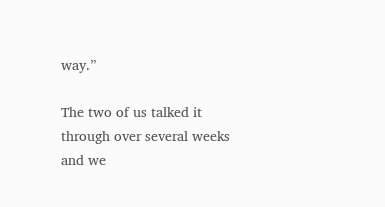way.”

The two of us talked it through over several weeks and we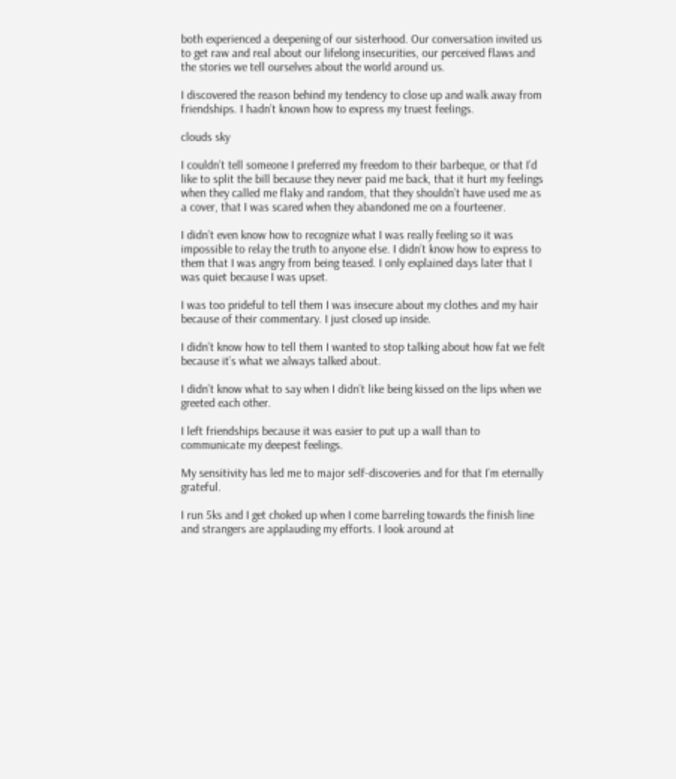both experienced a deepening of our sisterhood. Our conversation invited us to get raw and real about our lifelong insecurities, our perceived flaws and the stories we tell ourselves about the world around us.

I discovered the reason behind my tendency to close up and walk away from friendships. I hadn’t known how to express my truest feelings.

clouds sky

I couldn’t tell someone I preferred my freedom to their barbeque, or that I’d like to split the bill because they never paid me back, that it hurt my feelings when they called me flaky and random, that they shouldn’t have used me as a cover, that I was scared when they abandoned me on a fourteener.

I didn’t even know how to recognize what I was really feeling so it was impossible to relay the truth to anyone else. I didn’t know how to express to them that I was angry from being teased. I only explained days later that I was quiet because I was upset.

I was too prideful to tell them I was insecure about my clothes and my hair because of their commentary. I just closed up inside.

I didn’t know how to tell them I wanted to stop talking about how fat we felt because it’s what we always talked about.

I didn’t know what to say when I didn’t like being kissed on the lips when we greeted each other.

I left friendships because it was easier to put up a wall than to communicate my deepest feelings.

My sensitivity has led me to major self-discoveries and for that I’m eternally grateful.

I run 5ks and I get choked up when I come barreling towards the finish line and strangers are applauding my efforts. I look around at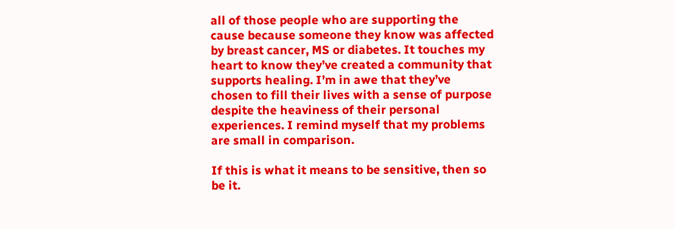all of those people who are supporting the cause because someone they know was affected by breast cancer, MS or diabetes. It touches my heart to know they’ve created a community that supports healing. I’m in awe that they’ve chosen to fill their lives with a sense of purpose despite the heaviness of their personal experiences. I remind myself that my problems are small in comparison.

If this is what it means to be sensitive, then so be it.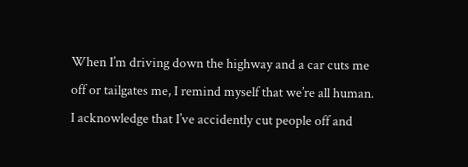When I’m driving down the highway and a car cuts me off or tailgates me, I remind myself that we’re all human. I acknowledge that I’ve accidently cut people off and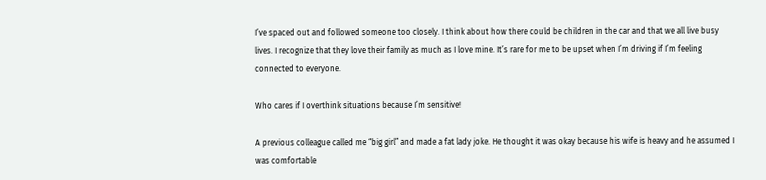I’ve spaced out and followed someone too closely. I think about how there could be children in the car and that we all live busy lives. I recognize that they love their family as much as I love mine. It’s rare for me to be upset when I’m driving if I’m feeling connected to everyone.

Who cares if I overthink situations because I’m sensitive!

A previous colleague called me “big girl” and made a fat lady joke. He thought it was okay because his wife is heavy and he assumed I was comfortable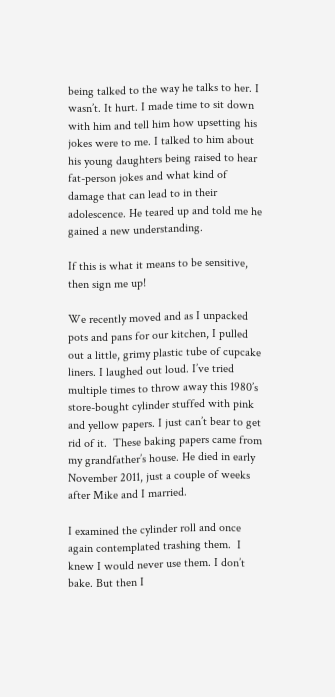being talked to the way he talks to her. I wasn’t. It hurt. I made time to sit down with him and tell him how upsetting his jokes were to me. I talked to him about his young daughters being raised to hear fat-person jokes and what kind of damage that can lead to in their adolescence. He teared up and told me he gained a new understanding.

If this is what it means to be sensitive, then sign me up!

We recently moved and as I unpacked pots and pans for our kitchen, I pulled out a little, grimy plastic tube of cupcake liners. I laughed out loud. I’ve tried multiple times to throw away this 1980’s store-bought cylinder stuffed with pink and yellow papers. I just can’t bear to get rid of it.  These baking papers came from my grandfather’s house. He died in early November 2011, just a couple of weeks after Mike and I married.

I examined the cylinder roll and once again contemplated trashing them.  I knew I would never use them. I don’t bake. But then I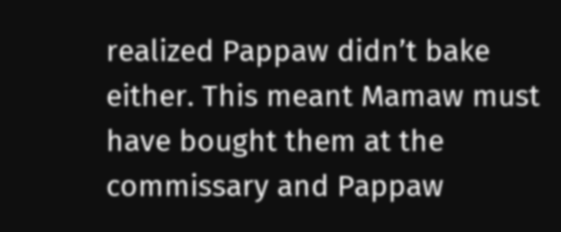realized Pappaw didn’t bake either. This meant Mamaw must have bought them at the commissary and Pappaw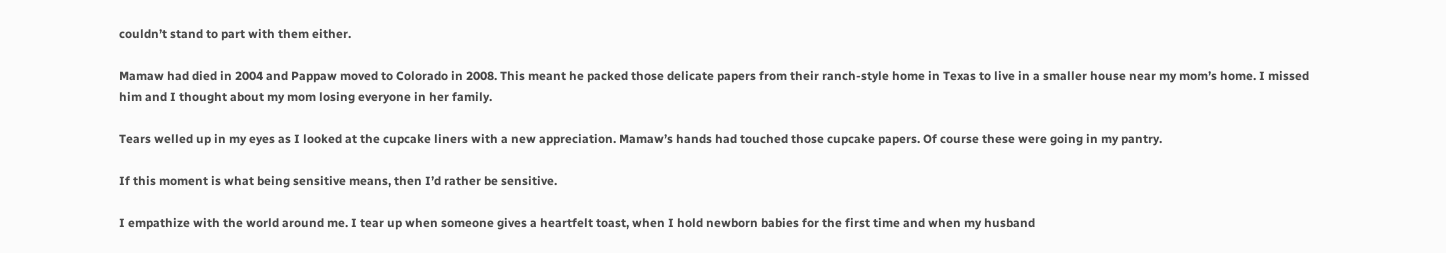couldn’t stand to part with them either.

Mamaw had died in 2004 and Pappaw moved to Colorado in 2008. This meant he packed those delicate papers from their ranch-style home in Texas to live in a smaller house near my mom’s home. I missed him and I thought about my mom losing everyone in her family.

Tears welled up in my eyes as I looked at the cupcake liners with a new appreciation. Mamaw’s hands had touched those cupcake papers. Of course these were going in my pantry.

If this moment is what being sensitive means, then I’d rather be sensitive.

I empathize with the world around me. I tear up when someone gives a heartfelt toast, when I hold newborn babies for the first time and when my husband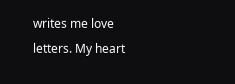writes me love letters. My heart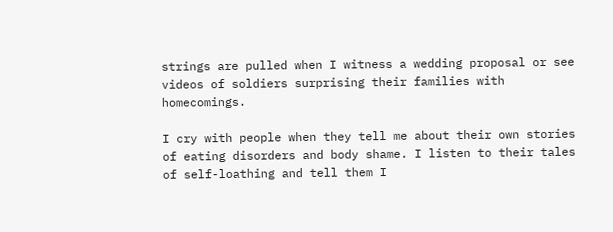strings are pulled when I witness a wedding proposal or see videos of soldiers surprising their families with homecomings.

I cry with people when they tell me about their own stories of eating disorders and body shame. I listen to their tales of self-loathing and tell them I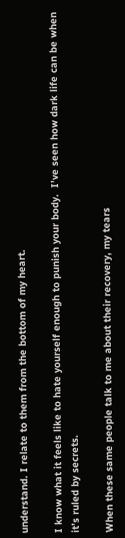understand. I relate to them from the bottom of my heart.

I know what it feels like to hate yourself enough to punish your body.  I’ve seen how dark life can be when it’s ruled by secrets.

When these same people talk to me about their recovery, my tears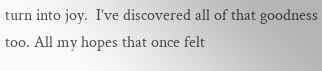turn into joy.  I’ve discovered all of that goodness too. All my hopes that once felt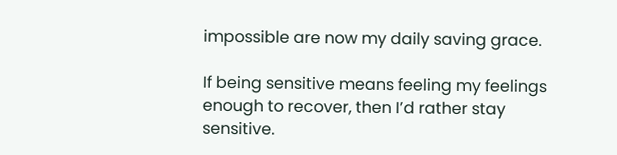impossible are now my daily saving grace.

If being sensitive means feeling my feelings enough to recover, then I’d rather stay sensitive.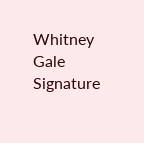Whitney Gale Signature